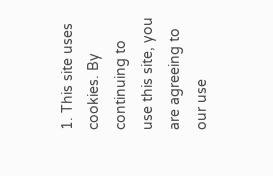1. This site uses cookies. By continuing to use this site, you are agreeing to our use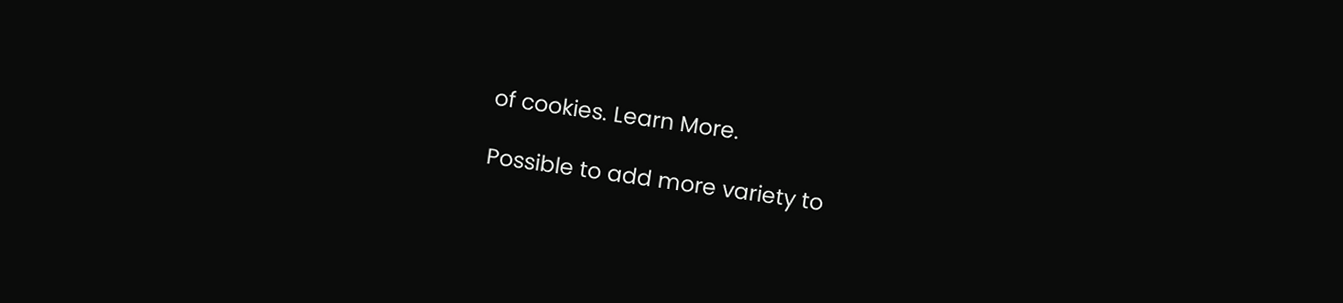of cookies. Learn More.

Possible to add more variety to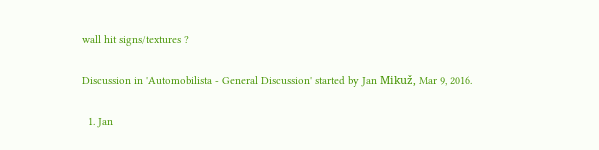wall hit signs/textures ?

Discussion in 'Automobilista - General Discussion' started by Jan Mikuž, Mar 9, 2016.

  1. Jan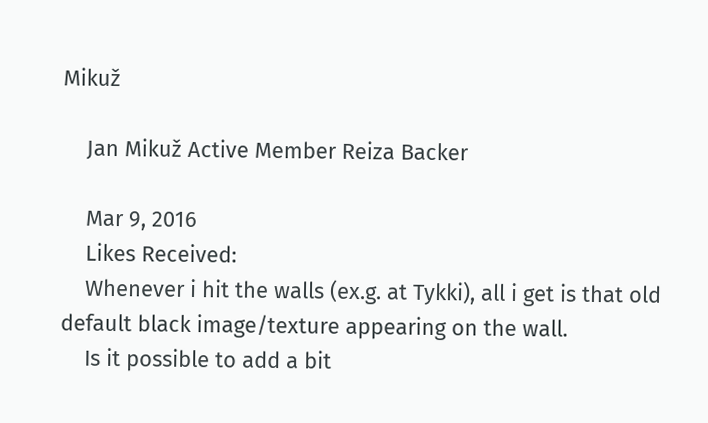Mikuž

    Jan Mikuž Active Member Reiza Backer

    Mar 9, 2016
    Likes Received:
    Whenever i hit the walls (ex.g. at Tykki), all i get is that old default black image/texture appearing on the wall.
    Is it possible to add a bit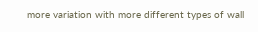more variation with more different types of wall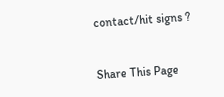contact/hit signs ?


Share This Page